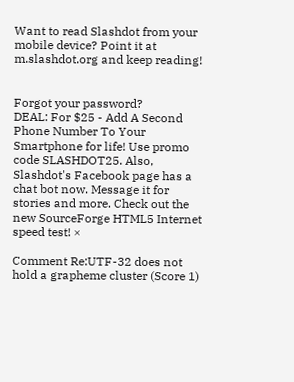Want to read Slashdot from your mobile device? Point it at m.slashdot.org and keep reading!


Forgot your password?
DEAL: For $25 - Add A Second Phone Number To Your Smartphone for life! Use promo code SLASHDOT25. Also, Slashdot's Facebook page has a chat bot now. Message it for stories and more. Check out the new SourceForge HTML5 Internet speed test! ×

Comment Re:UTF-32 does not hold a grapheme cluster (Score 1)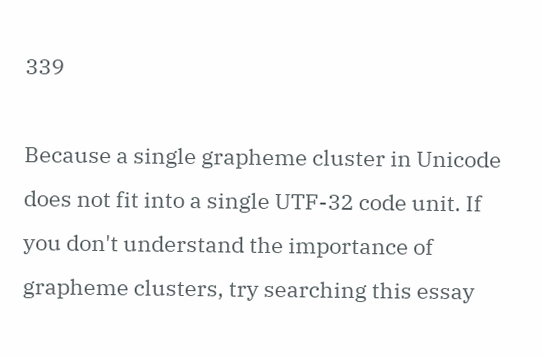339

Because a single grapheme cluster in Unicode does not fit into a single UTF-32 code unit. If you don't understand the importance of grapheme clusters, try searching this essay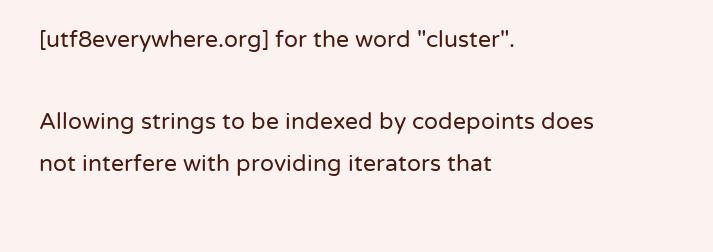[utf8everywhere.org] for the word "cluster".

Allowing strings to be indexed by codepoints does not interfere with providing iterators that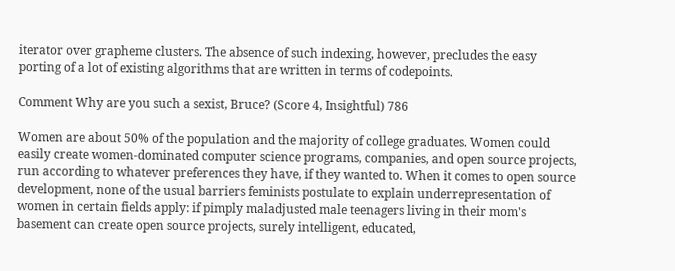iterator over grapheme clusters. The absence of such indexing, however, precludes the easy porting of a lot of existing algorithms that are written in terms of codepoints.

Comment Why are you such a sexist, Bruce? (Score 4, Insightful) 786

Women are about 50% of the population and the majority of college graduates. Women could easily create women-dominated computer science programs, companies, and open source projects, run according to whatever preferences they have, if they wanted to. When it comes to open source development, none of the usual barriers feminists postulate to explain underrepresentation of women in certain fields apply: if pimply maladjusted male teenagers living in their mom's basement can create open source projects, surely intelligent, educated,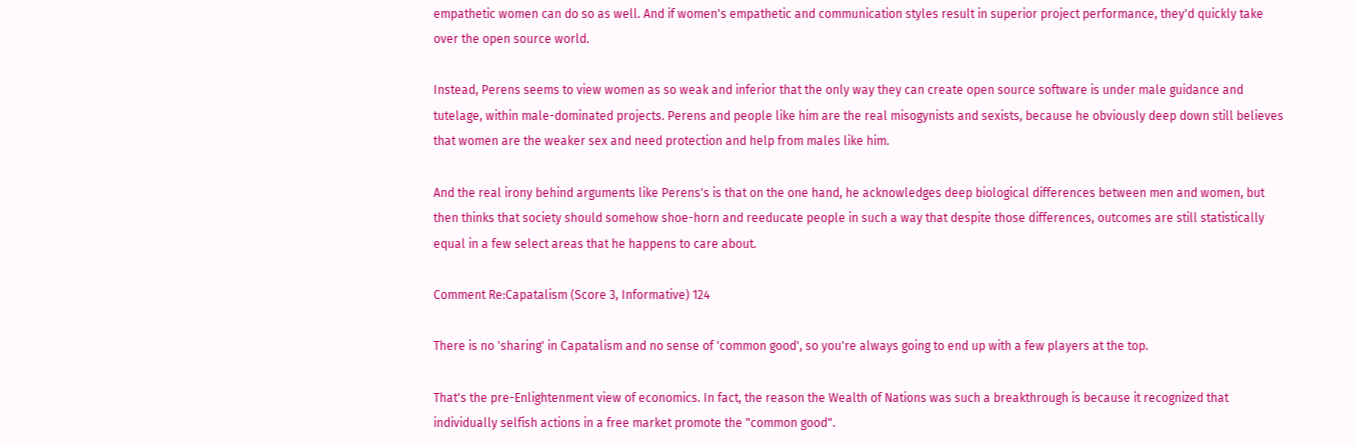empathetic women can do so as well. And if women's empathetic and communication styles result in superior project performance, they'd quickly take over the open source world.

Instead, Perens seems to view women as so weak and inferior that the only way they can create open source software is under male guidance and tutelage, within male-dominated projects. Perens and people like him are the real misogynists and sexists, because he obviously deep down still believes that women are the weaker sex and need protection and help from males like him.

And the real irony behind arguments like Perens's is that on the one hand, he acknowledges deep biological differences between men and women, but then thinks that society should somehow shoe-horn and reeducate people in such a way that despite those differences, outcomes are still statistically equal in a few select areas that he happens to care about.

Comment Re:Capatalism (Score 3, Informative) 124

There is no 'sharing' in Capatalism and no sense of 'common good', so you're always going to end up with a few players at the top.

That's the pre-Enlightenment view of economics. In fact, the reason the Wealth of Nations was such a breakthrough is because it recognized that individually selfish actions in a free market promote the "common good".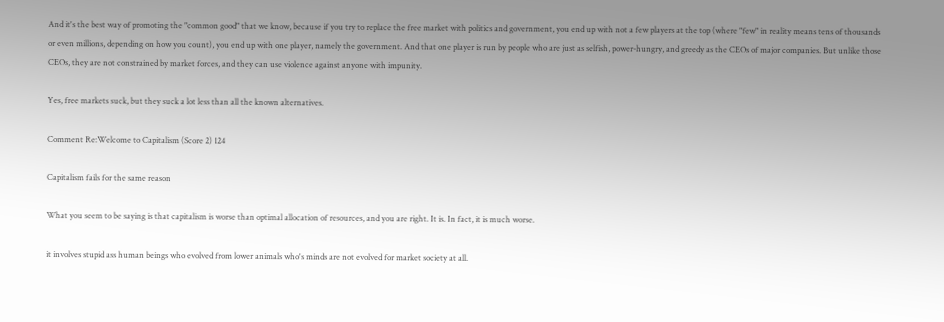And it's the best way of promoting the "common good" that we know, because if you try to replace the free market with politics and government, you end up with not a few players at the top (where "few" in reality means tens of thousands or even millions, depending on how you count), you end up with one player, namely the government. And that one player is run by people who are just as selfish, power-hungry, and greedy as the CEOs of major companies. But unlike those CEOs, they are not constrained by market forces, and they can use violence against anyone with impunity.

Yes, free markets suck, but they suck a lot less than all the known alternatives.

Comment Re:Welcome to Capitalism (Score 2) 124

Capitalism fails for the same reason

What you seem to be saying is that capitalism is worse than optimal allocation of resources, and you are right. It is. In fact, it is much worse.

it involves stupid ass human beings who evolved from lower animals who's minds are not evolved for market society at all.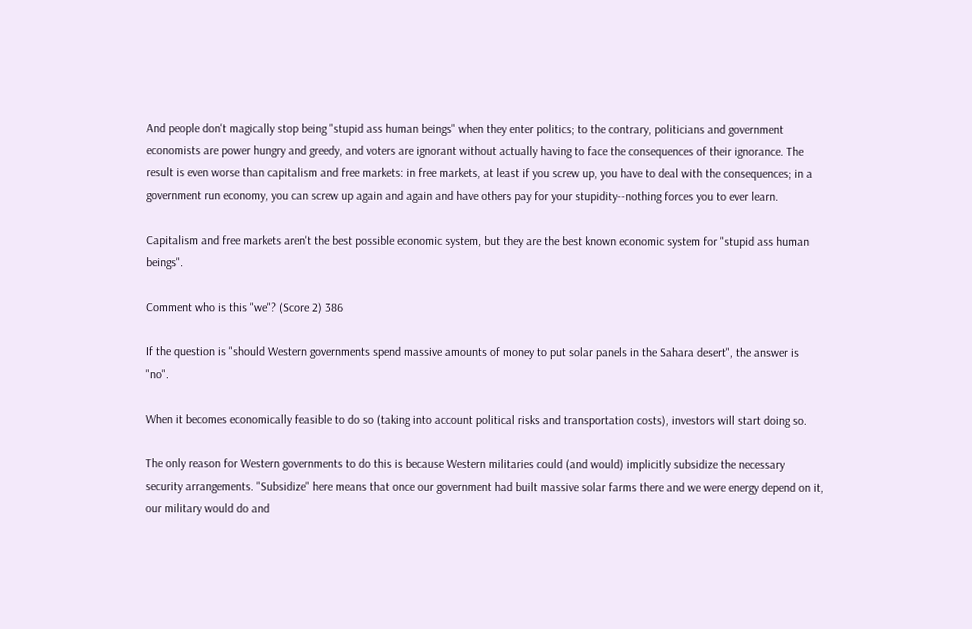And people don't magically stop being "stupid ass human beings" when they enter politics; to the contrary, politicians and government economists are power hungry and greedy, and voters are ignorant without actually having to face the consequences of their ignorance. The result is even worse than capitalism and free markets: in free markets, at least if you screw up, you have to deal with the consequences; in a government run economy, you can screw up again and again and have others pay for your stupidity--nothing forces you to ever learn.

Capitalism and free markets aren't the best possible economic system, but they are the best known economic system for "stupid ass human beings".

Comment who is this "we"? (Score 2) 386

If the question is "should Western governments spend massive amounts of money to put solar panels in the Sahara desert", the answer is "no".

When it becomes economically feasible to do so (taking into account political risks and transportation costs), investors will start doing so.

The only reason for Western governments to do this is because Western militaries could (and would) implicitly subsidize the necessary security arrangements. "Subsidize" here means that once our government had built massive solar farms there and we were energy depend on it, our military would do and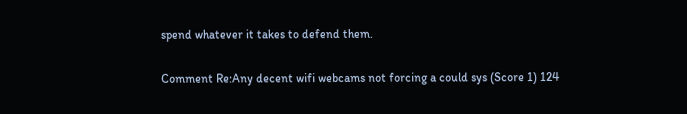spend whatever it takes to defend them.

Comment Re:Any decent wifi webcams not forcing a could sys (Score 1) 124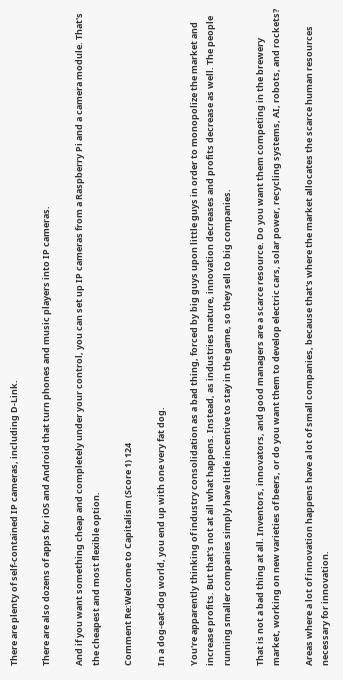There are plenty of self-contained IP cameras, including D-Link.

There are also dozens of apps for iOS and Android that turn phones and music players into IP cameras.

And if you want something cheap and completely under your control, you can set up IP cameras from a Raspberry Pi and a camera module. That's the cheapest and most flexible option.

Comment Re:Welcome to Capitalism (Score 1) 124

In a dog-eat-dog world, you end up with one very fat dog.

You're apparently thinking of industry consolidation as a bad thing, forced by big guys upon little guys in order to monopolize the market and increase profits. But that's not at all what happens. Instead, as industries mature, innovation decreases and profits decrease as well. The people running smaller companies simply have little incentive to stay in the game, so they sell to big companies.

That is not a bad thing at all. Inventors, innovators, and good managers are a scarce resource. Do you want them competing in the brewery market, working on new varieties of beers, or do you want them to develop electric cars, solar power, recycling systems, AI, robots, and rockets?

Areas where a lot of innovation happens have a lot of small companies, because that's where the market allocates the scarce human resources necessary for innovation.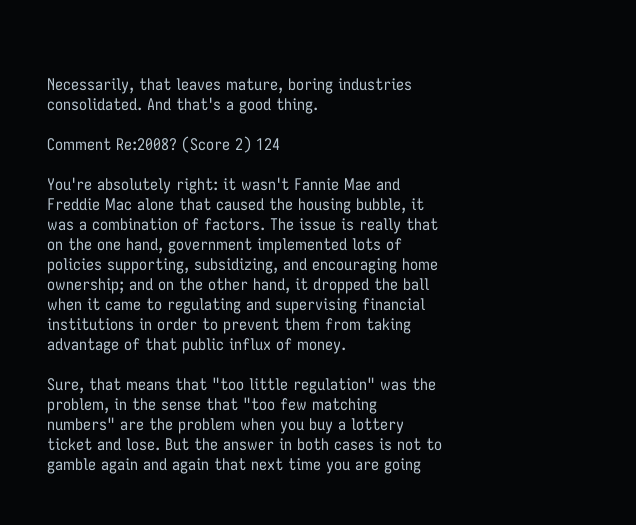Necessarily, that leaves mature, boring industries consolidated. And that's a good thing.

Comment Re:2008? (Score 2) 124

You're absolutely right: it wasn't Fannie Mae and Freddie Mac alone that caused the housing bubble, it was a combination of factors. The issue is really that on the one hand, government implemented lots of policies supporting, subsidizing, and encouraging home ownership; and on the other hand, it dropped the ball when it came to regulating and supervising financial institutions in order to prevent them from taking advantage of that public influx of money.

Sure, that means that "too little regulation" was the problem, in the sense that "too few matching numbers" are the problem when you buy a lottery ticket and lose. But the answer in both cases is not to gamble again and again that next time you are going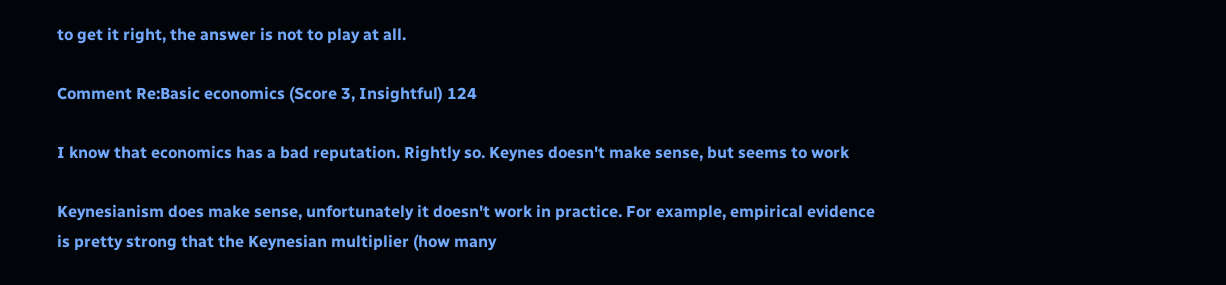to get it right, the answer is not to play at all.

Comment Re:Basic economics (Score 3, Insightful) 124

I know that economics has a bad reputation. Rightly so. Keynes doesn't make sense, but seems to work

Keynesianism does make sense, unfortunately it doesn't work in practice. For example, empirical evidence is pretty strong that the Keynesian multiplier (how many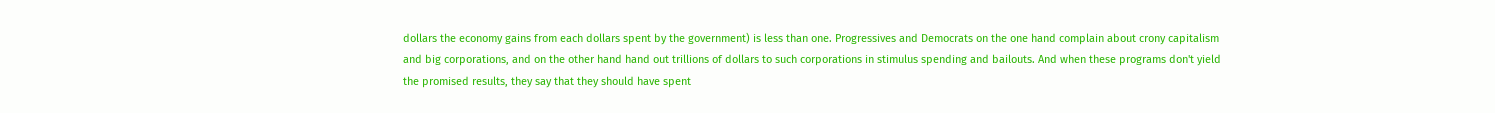dollars the economy gains from each dollars spent by the government) is less than one. Progressives and Democrats on the one hand complain about crony capitalism and big corporations, and on the other hand hand out trillions of dollars to such corporations in stimulus spending and bailouts. And when these programs don't yield the promised results, they say that they should have spent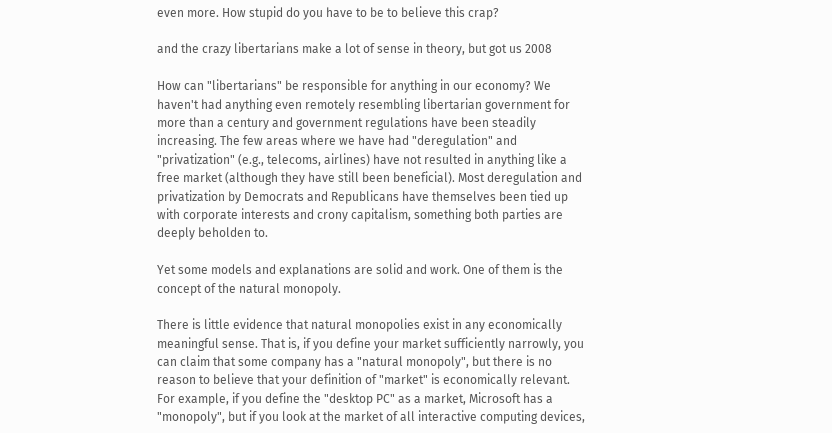even more. How stupid do you have to be to believe this crap?

and the crazy libertarians make a lot of sense in theory, but got us 2008

How can "libertarians" be responsible for anything in our economy? We haven't had anything even remotely resembling libertarian government for more than a century and government regulations have been steadily increasing. The few areas where we have had "deregulation" and "privatization" (e.g., telecoms, airlines) have not resulted in anything like a free market (although they have still been beneficial). Most deregulation and privatization by Democrats and Republicans have themselves been tied up with corporate interests and crony capitalism, something both parties are deeply beholden to.

Yet some models and explanations are solid and work. One of them is the concept of the natural monopoly.

There is little evidence that natural monopolies exist in any economically meaningful sense. That is, if you define your market sufficiently narrowly, you can claim that some company has a "natural monopoly", but there is no reason to believe that your definition of "market" is economically relevant. For example, if you define the "desktop PC" as a market, Microsoft has a "monopoly", but if you look at the market of all interactive computing devices,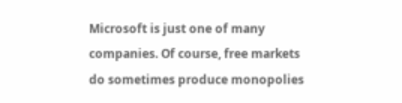Microsoft is just one of many companies. Of course, free markets do sometimes produce monopolies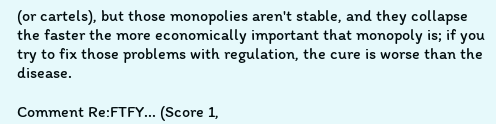(or cartels), but those monopolies aren't stable, and they collapse the faster the more economically important that monopoly is; if you try to fix those problems with regulation, the cure is worse than the disease.

Comment Re:FTFY... (Score 1,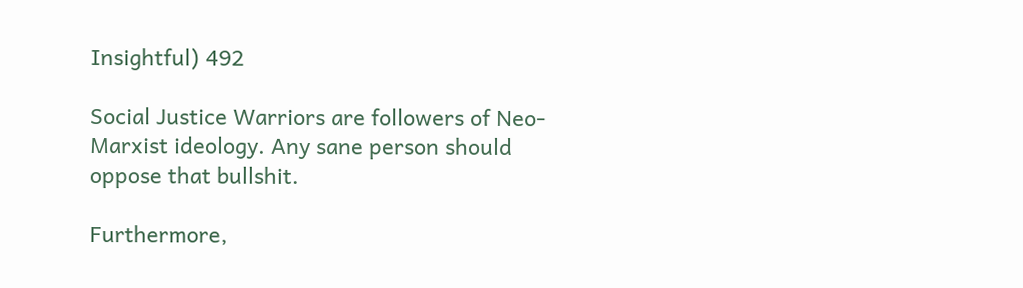Insightful) 492

Social Justice Warriors are followers of Neo-Marxist ideology. Any sane person should oppose that bullshit.

Furthermore,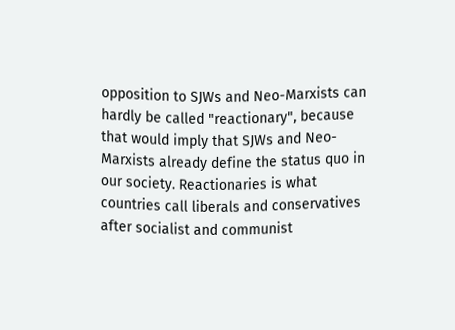opposition to SJWs and Neo-Marxists can hardly be called "reactionary", because that would imply that SJWs and Neo-Marxists already define the status quo in our society. Reactionaries is what countries call liberals and conservatives after socialist and communist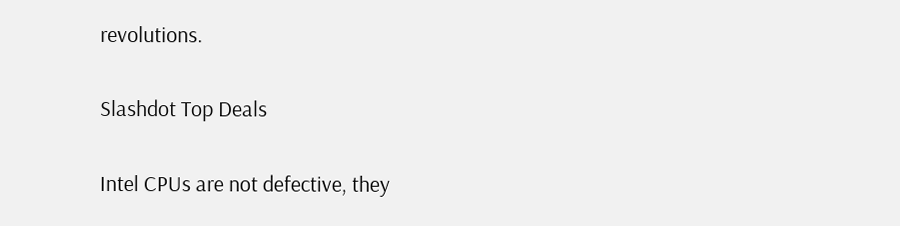revolutions.

Slashdot Top Deals

Intel CPUs are not defective, they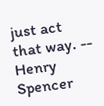just act that way. -- Henry Spencer